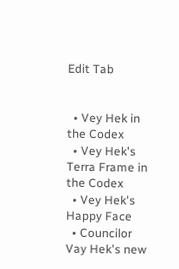Edit Tab


  • Vey Hek in the Codex
  • Vey Hek's Terra Frame in the Codex
  • Vey Hek's Happy Face
  • Councilor Vay Hek's new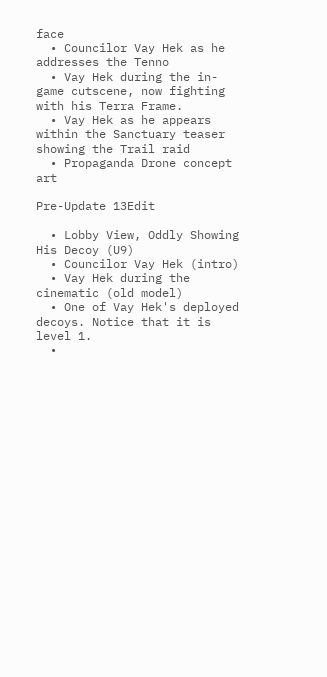face
  • Councilor Vay Hek as he addresses the Tenno
  • Vay Hek during the in-game cutscene, now fighting with his Terra Frame.
  • Vay Hek as he appears within the Sanctuary teaser showing the Trail raid
  • Propaganda Drone concept art

Pre-Update 13Edit

  • Lobby View, Oddly Showing His Decoy (U9)
  • Councilor Vay Hek (intro)
  • Vay Hek during the cinematic (old model)
  • One of Vay Hek's deployed decoys. Notice that it is level 1.
  •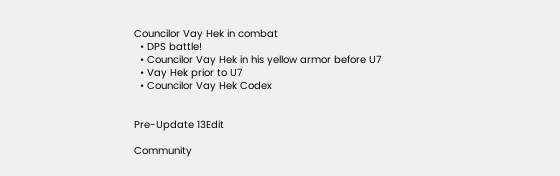Councilor Vay Hek in combat
  • DPS battle!
  • Councilor Vay Hek in his yellow armor before U7
  • Vay Hek prior to U7
  • Councilor Vay Hek Codex


Pre-Update 13Edit

Community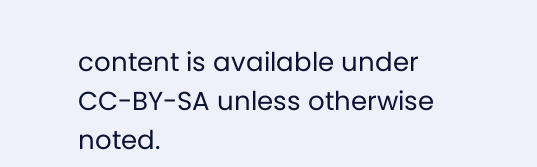content is available under CC-BY-SA unless otherwise noted.